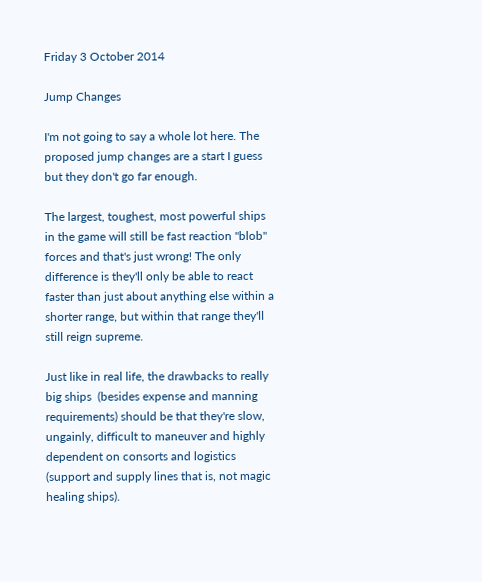Friday 3 October 2014

Jump Changes

I'm not going to say a whole lot here. The proposed jump changes are a start I guess but they don't go far enough.

The largest, toughest, most powerful ships in the game will still be fast reaction "blob" forces and that's just wrong! The only difference is they'll only be able to react faster than just about anything else within a shorter range, but within that range they'll still reign supreme.

Just like in real life, the drawbacks to really big ships  (besides expense and manning requirements) should be that they're slow, ungainly, difficult to maneuver and highly dependent on consorts and logistics (support and supply lines that is, not magic healing ships).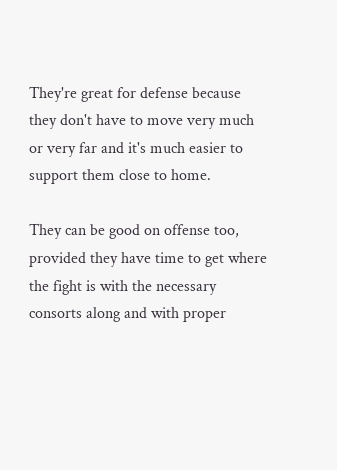They're great for defense because they don't have to move very much or very far and it's much easier to support them close to home.

They can be good on offense too, provided they have time to get where the fight is with the necessary consorts along and with proper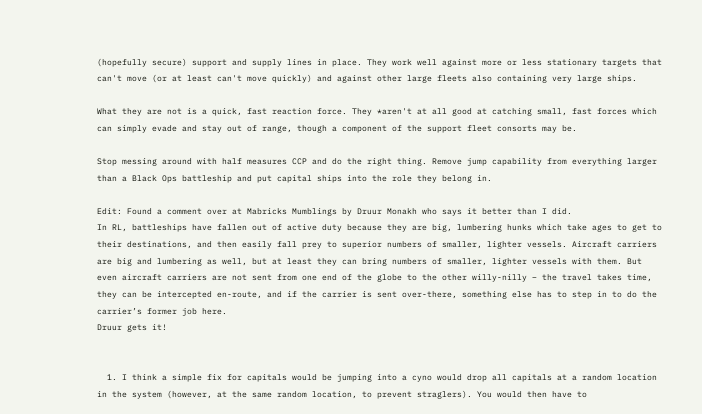(hopefully secure) support and supply lines in place. They work well against more or less stationary targets that can't move (or at least can't move quickly) and against other large fleets also containing very large ships.

What they are not is a quick, fast reaction force. They *aren't at all good at catching small, fast forces which can simply evade and stay out of range, though a component of the support fleet consorts may be.

Stop messing around with half measures CCP and do the right thing. Remove jump capability from everything larger than a Black Ops battleship and put capital ships into the role they belong in.

Edit: Found a comment over at Mabricks Mumblings by Druur Monakh who says it better than I did.
In RL, battleships have fallen out of active duty because they are big, lumbering hunks which take ages to get to their destinations, and then easily fall prey to superior numbers of smaller, lighter vessels. Aircraft carriers are big and lumbering as well, but at least they can bring numbers of smaller, lighter vessels with them. But even aircraft carriers are not sent from one end of the globe to the other willy-nilly – the travel takes time, they can be intercepted en-route, and if the carrier is sent over-there, something else has to step in to do the carrier’s former job here.
Druur gets it!


  1. I think a simple fix for capitals would be jumping into a cyno would drop all capitals at a random location in the system (however, at the same random location, to prevent straglers). You would then have to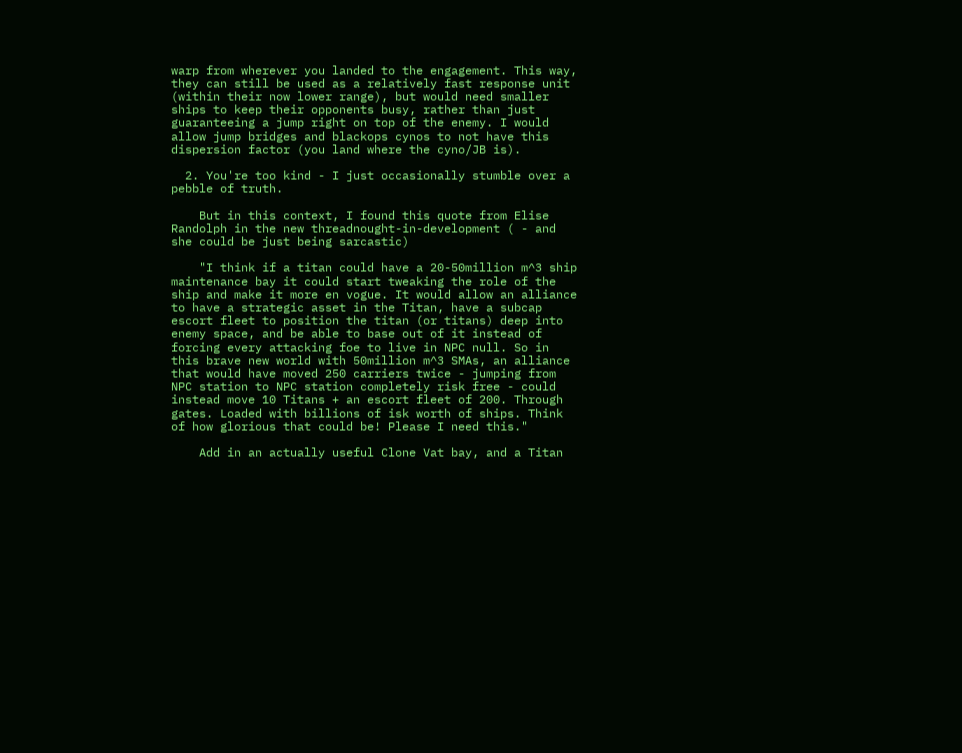warp from wherever you landed to the engagement. This way, they can still be used as a relatively fast response unit (within their now lower range), but would need smaller ships to keep their opponents busy, rather than just guaranteeing a jump right on top of the enemy. I would allow jump bridges and blackops cynos to not have this dispersion factor (you land where the cyno/JB is).

  2. You're too kind - I just occasionally stumble over a pebble of truth.

    But in this context, I found this quote from Elise Randolph in the new threadnought-in-development ( - and she could be just being sarcastic)

    "I think if a titan could have a 20-50million m^3 ship maintenance bay it could start tweaking the role of the ship and make it more en vogue. It would allow an alliance to have a strategic asset in the Titan, have a subcap escort fleet to position the titan (or titans) deep into enemy space, and be able to base out of it instead of forcing every attacking foe to live in NPC null. So in this brave new world with 50million m^3 SMAs, an alliance that would have moved 250 carriers twice - jumping from NPC station to NPC station completely risk free - could instead move 10 Titans + an escort fleet of 200. Through gates. Loaded with billions of isk worth of ships. Think of how glorious that could be! Please I need this."

    Add in an actually useful Clone Vat bay, and a Titan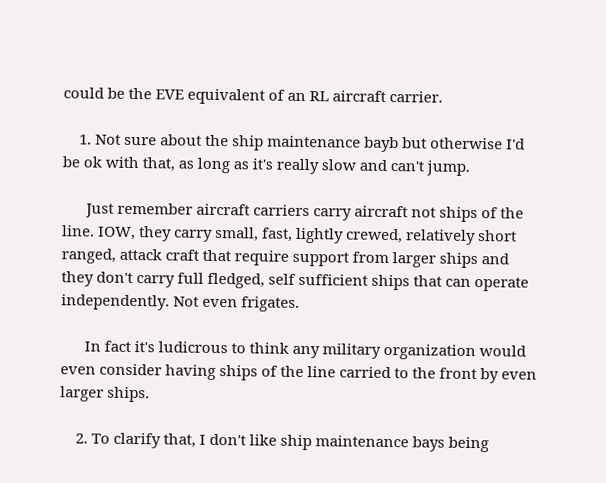could be the EVE equivalent of an RL aircraft carrier.

    1. Not sure about the ship maintenance bayb but otherwise I'd be ok with that, as long as it's really slow and can't jump.

      Just remember aircraft carriers carry aircraft not ships of the line. IOW, they carry small, fast, lightly crewed, relatively short ranged, attack craft that require support from larger ships and they don't carry full fledged, self sufficient ships that can operate independently. Not even frigates.

      In fact it's ludicrous to think any military organization would even consider having ships of the line carried to the front by even larger ships.

    2. To clarify that, I don't like ship maintenance bays being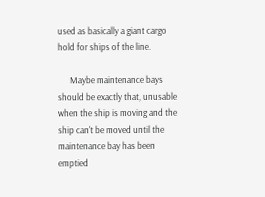used as basically a giant cargo hold for ships of the line.

      Maybe maintenance bays should be exactly that, unusable when the ship is moving and the ship can't be moved until the maintenance bay has been emptied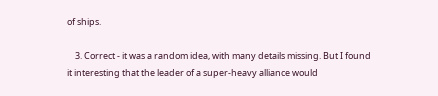of ships.

    3. Correct - it was a random idea, with many details missing. But I found it interesting that the leader of a super-heavy alliance would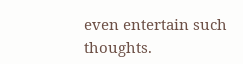even entertain such thoughts.